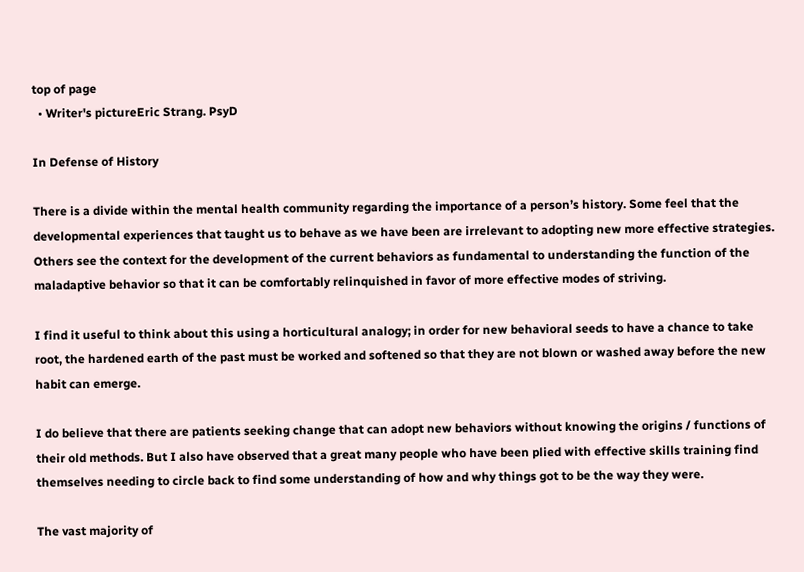top of page
  • Writer's pictureEric Strang. PsyD

In Defense of History

There is a divide within the mental health community regarding the importance of a person’s history. Some feel that the developmental experiences that taught us to behave as we have been are irrelevant to adopting new more effective strategies. Others see the context for the development of the current behaviors as fundamental to understanding the function of the maladaptive behavior so that it can be comfortably relinquished in favor of more effective modes of striving.

I find it useful to think about this using a horticultural analogy; in order for new behavioral seeds to have a chance to take root, the hardened earth of the past must be worked and softened so that they are not blown or washed away before the new habit can emerge.

I do believe that there are patients seeking change that can adopt new behaviors without knowing the origins / functions of their old methods. But I also have observed that a great many people who have been plied with effective skills training find themselves needing to circle back to find some understanding of how and why things got to be the way they were.

The vast majority of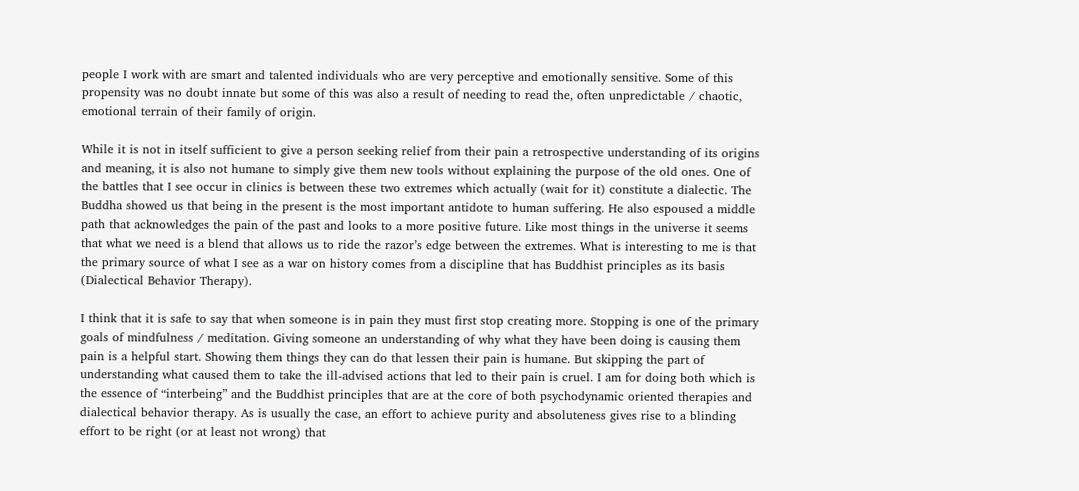people I work with are smart and talented individuals who are very perceptive and emotionally sensitive. Some of this propensity was no doubt innate but some of this was also a result of needing to read the, often unpredictable / chaotic, emotional terrain of their family of origin.

While it is not in itself sufficient to give a person seeking relief from their pain a retrospective understanding of its origins and meaning, it is also not humane to simply give them new tools without explaining the purpose of the old ones. One of the battles that I see occur in clinics is between these two extremes which actually (wait for it) constitute a dialectic. The Buddha showed us that being in the present is the most important antidote to human suffering. He also espoused a middle path that acknowledges the pain of the past and looks to a more positive future. Like most things in the universe it seems that what we need is a blend that allows us to ride the razor’s edge between the extremes. What is interesting to me is that the primary source of what I see as a war on history comes from a discipline that has Buddhist principles as its basis (Dialectical Behavior Therapy).

I think that it is safe to say that when someone is in pain they must first stop creating more. Stopping is one of the primary goals of mindfulness / meditation. Giving someone an understanding of why what they have been doing is causing them pain is a helpful start. Showing them things they can do that lessen their pain is humane. But skipping the part of understanding what caused them to take the ill-advised actions that led to their pain is cruel. I am for doing both which is the essence of “interbeing” and the Buddhist principles that are at the core of both psychodynamic oriented therapies and dialectical behavior therapy. As is usually the case, an effort to achieve purity and absoluteness gives rise to a blinding effort to be right (or at least not wrong) that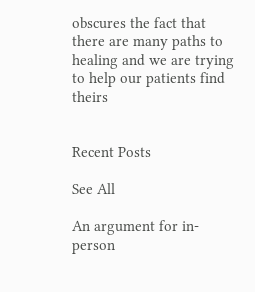obscures the fact that there are many paths to healing and we are trying to help our patients find theirs


Recent Posts

See All

An argument for in-person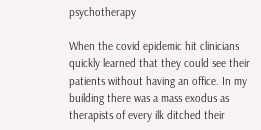psychotherapy

When the covid epidemic hit clinicians quickly learned that they could see their patients without having an office. In my building there was a mass exodus as therapists of every ilk ditched their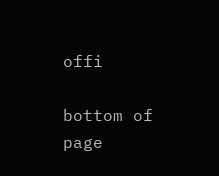offi

bottom of page